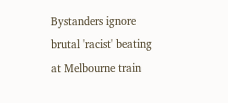Bystanders ignore brutal 'racist' beating at Melbourne train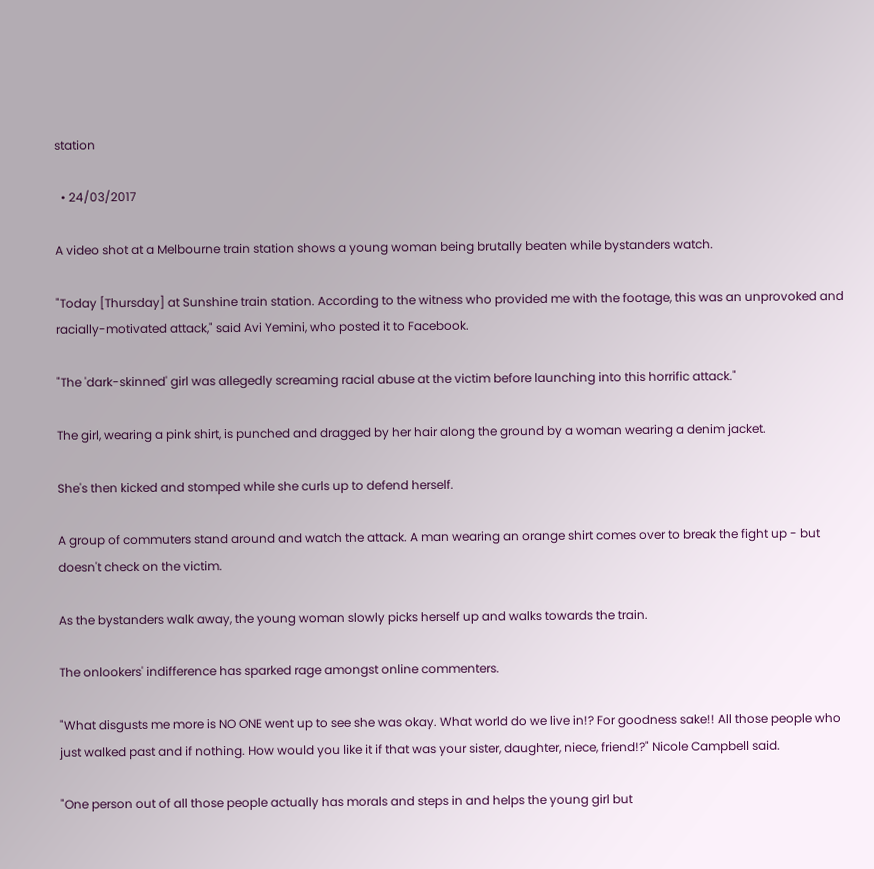station

  • 24/03/2017

A video shot at a Melbourne train station shows a young woman being brutally beaten while bystanders watch.

"Today [Thursday] at Sunshine train station. According to the witness who provided me with the footage, this was an unprovoked and racially-motivated attack," said Avi Yemini, who posted it to Facebook.

"The 'dark-skinned' girl was allegedly screaming racial abuse at the victim before launching into this horrific attack."

The girl, wearing a pink shirt, is punched and dragged by her hair along the ground by a woman wearing a denim jacket.

She's then kicked and stomped while she curls up to defend herself.

A group of commuters stand around and watch the attack. A man wearing an orange shirt comes over to break the fight up - but doesn't check on the victim.

As the bystanders walk away, the young woman slowly picks herself up and walks towards the train.

The onlookers' indifference has sparked rage amongst online commenters.

"What disgusts me more is NO ONE went up to see she was okay. What world do we live in!? For goodness sake!! All those people who just walked past and if nothing. How would you like it if that was your sister, daughter, niece, friend!?" Nicole Campbell said.

"One person out of all those people actually has morals and steps in and helps the young girl but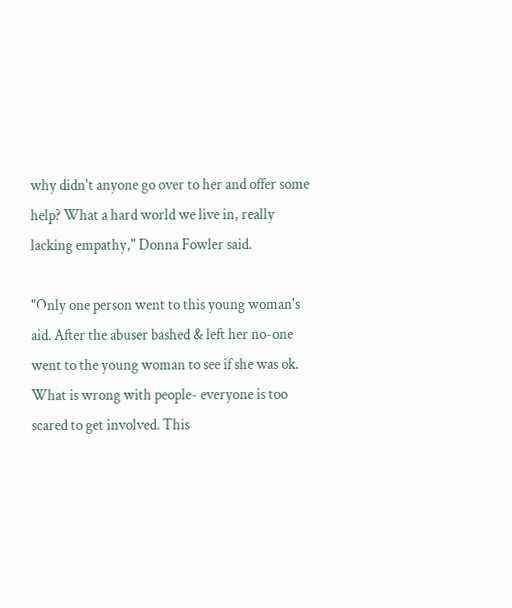why didn't anyone go over to her and offer some help? What a hard world we live in, really lacking empathy," Donna Fowler said.

"Only one person went to this young woman's aid. After the abuser bashed & left her no-one went to the young woman to see if she was ok. What is wrong with people- everyone is too scared to get involved. This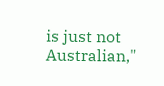is just not Australian,"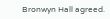Bronwyn Hall agreed.